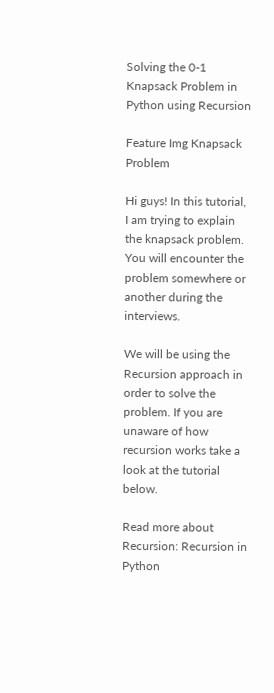Solving the 0-1 Knapsack Problem in Python using Recursion

Feature Img Knapsack Problem

Hi guys! In this tutorial, I am trying to explain the knapsack problem. You will encounter the problem somewhere or another during the interviews.

We will be using the Recursion approach in order to solve the problem. If you are unaware of how recursion works take a look at the tutorial below.

Read more about Recursion: Recursion in Python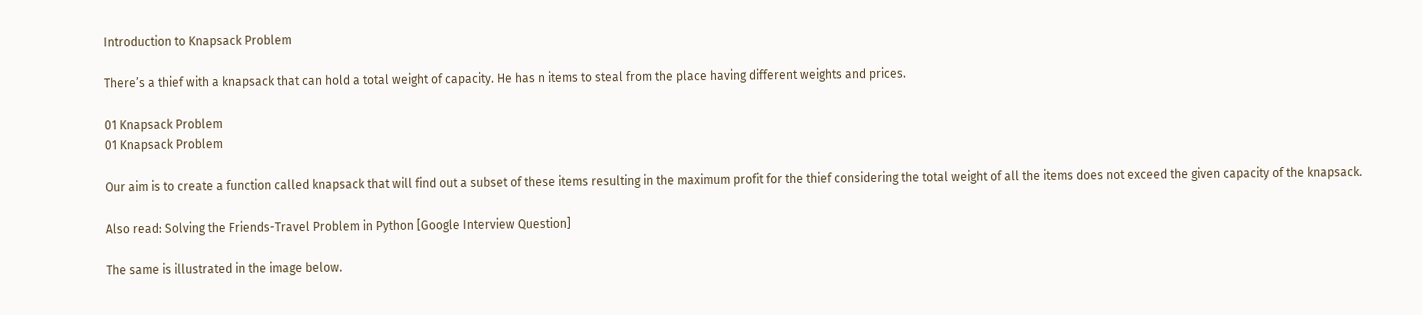Introduction to Knapsack Problem

There’s a thief with a knapsack that can hold a total weight of capacity. He has n items to steal from the place having different weights and prices.

01 Knapsack Problem
01 Knapsack Problem

Our aim is to create a function called knapsack that will find out a subset of these items resulting in the maximum profit for the thief considering the total weight of all the items does not exceed the given capacity of the knapsack.

Also read: Solving the Friends-Travel Problem in Python [Google Interview Question]

The same is illustrated in the image below.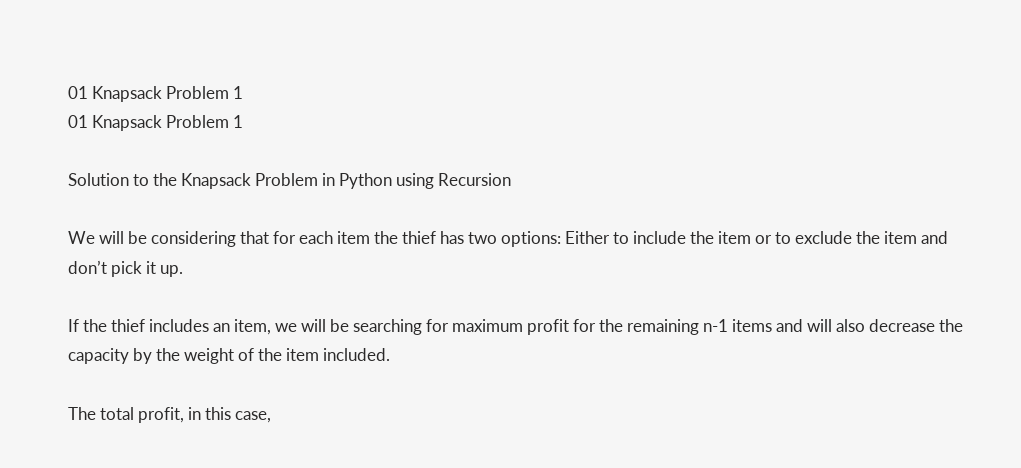01 Knapsack Problem 1
01 Knapsack Problem 1

Solution to the Knapsack Problem in Python using Recursion

We will be considering that for each item the thief has two options: Either to include the item or to exclude the item and don’t pick it up.

If the thief includes an item, we will be searching for maximum profit for the remaining n-1 items and will also decrease the capacity by the weight of the item included.

The total profit, in this case,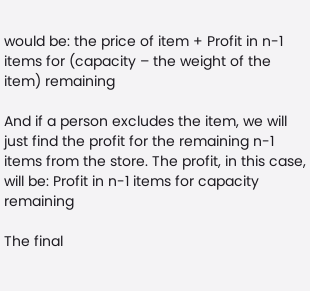would be: the price of item + Profit in n-1 items for (capacity – the weight of the item) remaining

And if a person excludes the item, we will just find the profit for the remaining n-1 items from the store. The profit, in this case, will be: Profit in n-1 items for capacity remaining

The final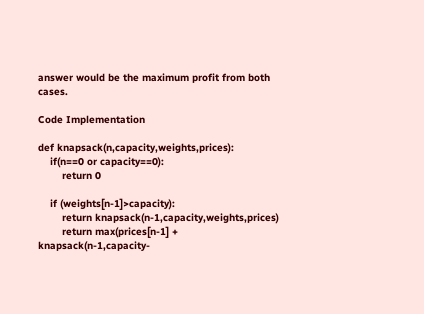answer would be the maximum profit from both cases.

Code Implementation

def knapsack(n,capacity,weights,prices):
    if(n==0 or capacity==0):
        return 0

    if (weights[n-1]>capacity):
        return knapsack(n-1,capacity,weights,prices)
        return max(prices[n-1] + knapsack(n-1,capacity-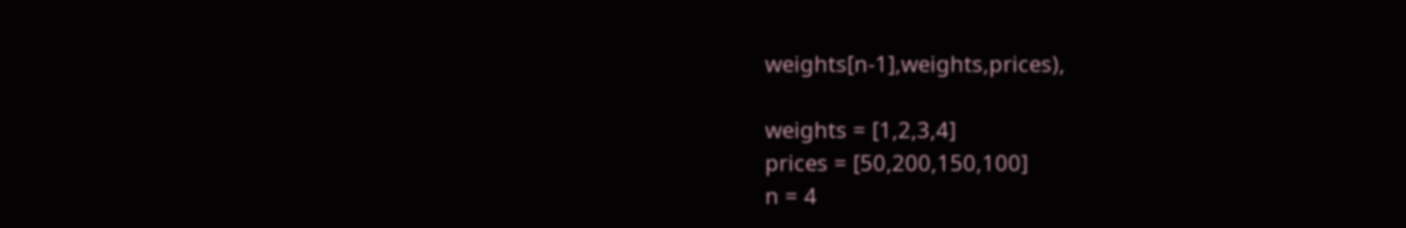weights[n-1],weights,prices),

weights = [1,2,3,4]
prices = [50,200,150,100]
n = 4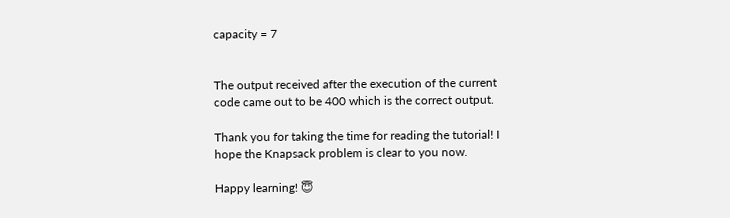capacity = 7


The output received after the execution of the current code came out to be 400 which is the correct output.

Thank you for taking the time for reading the tutorial! I hope the Knapsack problem is clear to you now.

Happy learning! 😇